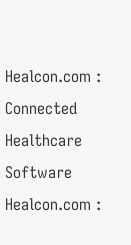Healcon.com : Connected Healthcare Software
Healcon.com :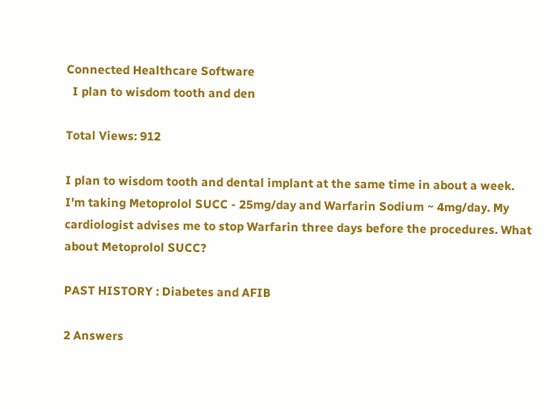Connected Healthcare Software
  I plan to wisdom tooth and den

Total Views: 912

I plan to wisdom tooth and dental implant at the same time in about a week. I'm taking Metoprolol SUCC - 25mg/day and Warfarin Sodium ~ 4mg/day. My cardiologist advises me to stop Warfarin three days before the procedures. What about Metoprolol SUCC?

PAST HISTORY : Diabetes and AFIB

2 Answers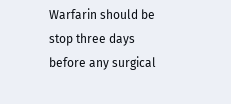Warfarin should be stop three days before any surgical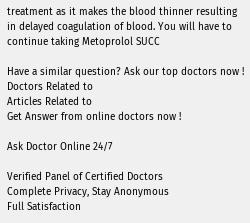treatment as it makes the blood thinner resulting in delayed coagulation of blood. You will have to continue taking Metoprolol SUCC

Have a similar question? Ask our top doctors now !
Doctors Related to
Articles Related to
Get Answer from online doctors now !

Ask Doctor Online 24/7

Verified Panel of Certified Doctors
Complete Privacy, Stay Anonymous
Full Satisfaction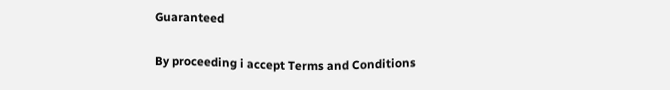Guaranteed

By proceeding i accept Terms and Conditions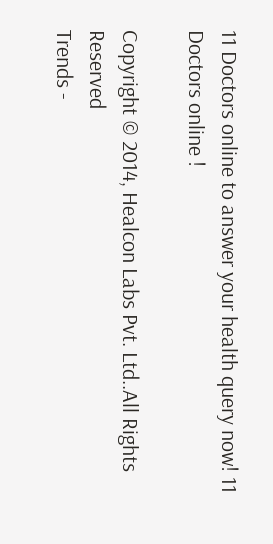11 Doctors online to answer your health query now! 11 Doctors online !

Copyright © 2014, Healcon Labs Pvt. Ltd..All Rights Reserved
Trends -